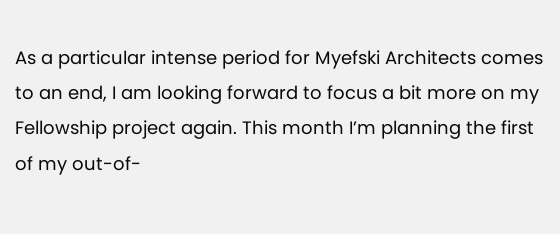As a particular intense period for Myefski Architects comes to an end, I am looking forward to focus a bit more on my Fellowship project again. This month I’m planning the first of my out-of-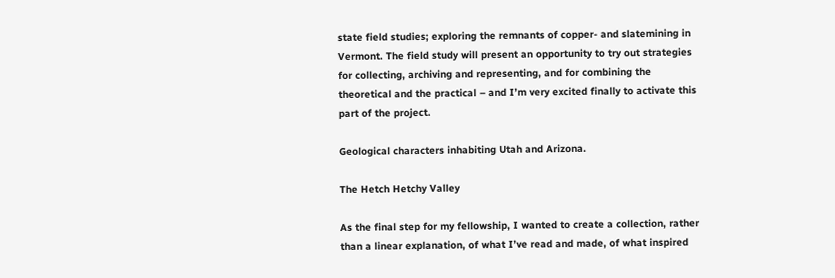state field studies; exploring the remnants of copper- and slatemining in Vermont. The field study will present an opportunity to try out strategies for collecting, archiving and representing, and for combining the theoretical and the practical – and I’m very excited finally to activate this part of the project.

Geological characters inhabiting Utah and Arizona.

The Hetch Hetchy Valley

As the final step for my fellowship, I wanted to create a collection, rather than a linear explanation, of what I’ve read and made, of what inspired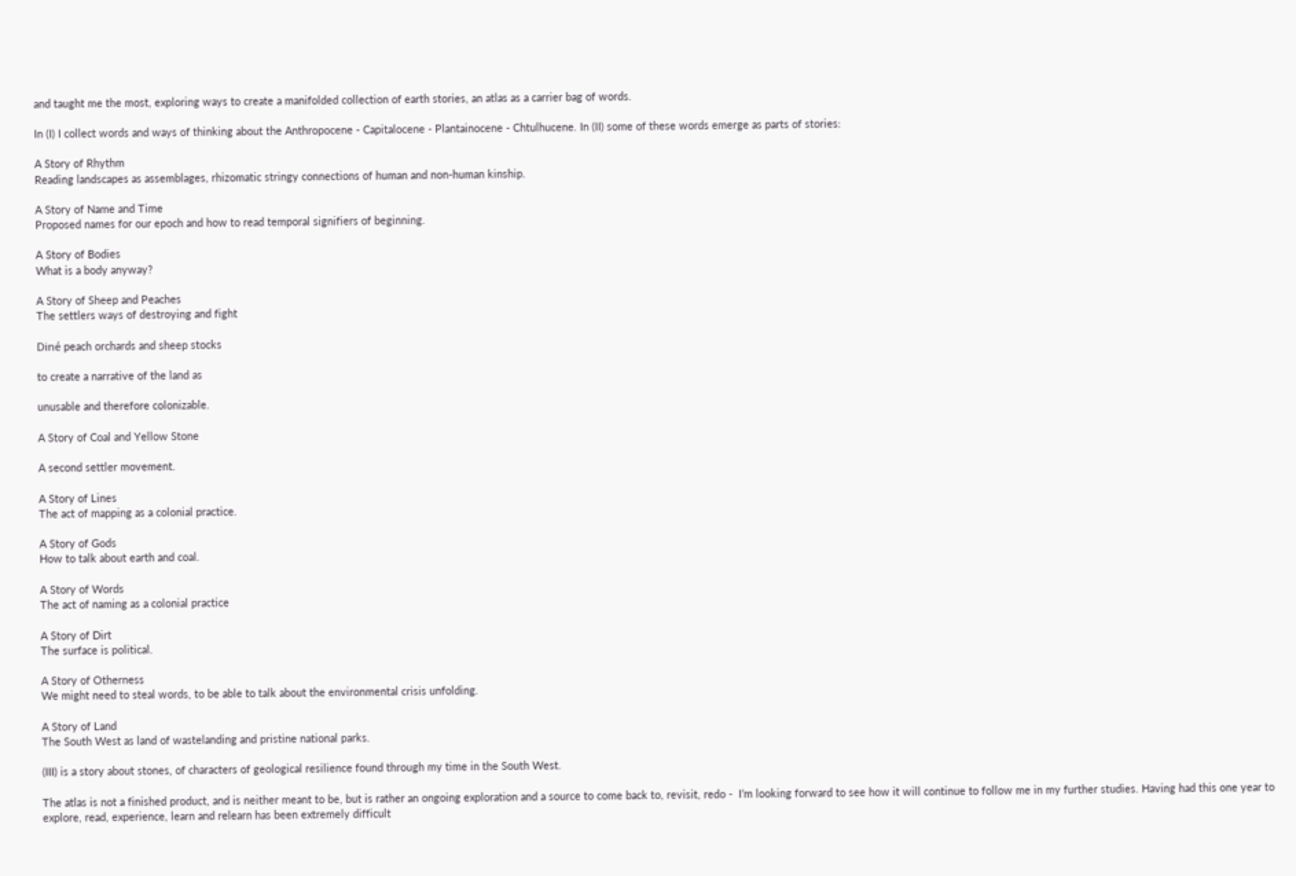and taught me the most, exploring ways to create a manifolded collection of earth stories, an atlas as a carrier bag of words.

In (I) I collect words and ways of thinking about the Anthropocene - Capitalocene - Plantainocene - Chtulhucene. In (II) some of these words emerge as parts of stories:

A Story of Rhythm
Reading landscapes as assemblages, rhizomatic stringy connections of human and non-human kinship.

A Story of Name and Time
Proposed names for our epoch and how to read temporal signifiers of beginning.

A Story of Bodies
What is a body anyway?

A Story of Sheep and Peaches
The settlers ways of destroying and fight

Diné peach orchards and sheep stocks

to create a narrative of the land as

unusable and therefore colonizable.

A Story of Coal and Yellow Stone

A second settler movement.

A Story of Lines
The act of mapping as a colonial practice.

A Story of Gods
How to talk about earth and coal.

A Story of Words
The act of naming as a colonial practice

A Story of Dirt
The surface is political.

A Story of Otherness
We might need to steal words, to be able to talk about the environmental crisis unfolding.

A Story of Land
The South West as land of wastelanding and pristine national parks.

(III) is a story about stones, of characters of geological resilience found through my time in the South West.

The atlas is not a finished product, and is neither meant to be, but is rather an ongoing exploration and a source to come back to, revisit, redo -  I’m looking forward to see how it will continue to follow me in my further studies. Having had this one year to explore, read, experience, learn and relearn has been extremely difficult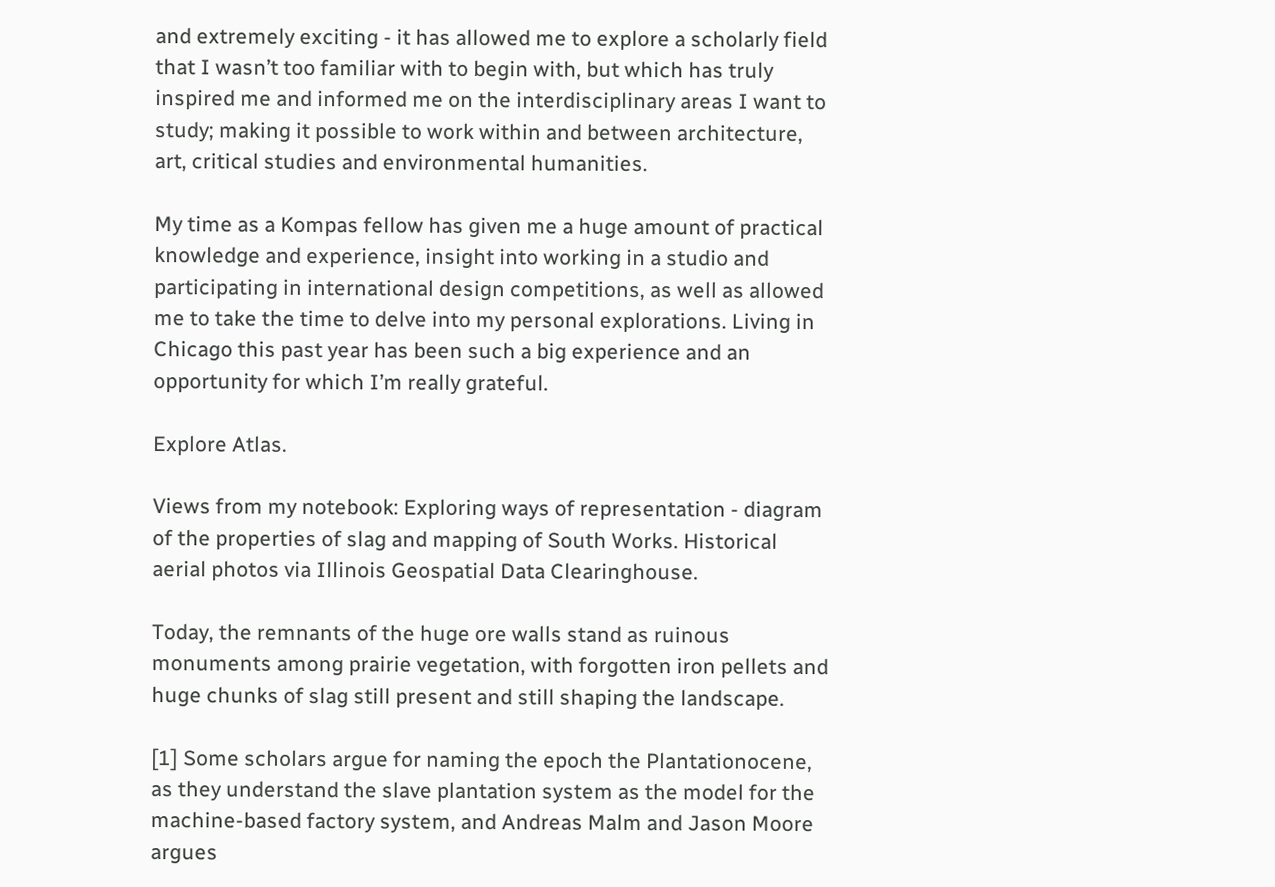and extremely exciting - it has allowed me to explore a scholarly field that I wasn’t too familiar with to begin with, but which has truly inspired me and informed me on the interdisciplinary areas I want to study; making it possible to work within and between architecture, art, critical studies and environmental humanities.

My time as a Kompas fellow has given me a huge amount of practical knowledge and experience, insight into working in a studio and participating in international design competitions, as well as allowed me to take the time to delve into my personal explorations. Living in Chicago this past year has been such a big experience and an opportunity for which I’m really grateful.

Explore Atlas.

Views from my notebook: Exploring ways of representation - diagram of the properties of slag and mapping of South Works. Historical aerial photos via Illinois Geospatial Data Clearinghouse.

Today, the remnants of the huge ore walls stand as ruinous monuments among prairie vegetation, with forgotten iron pellets and  huge chunks of slag still present and still shaping the landscape.

[1] Some scholars argue for naming the epoch the Plantationocene, as they understand the slave plantation system as the model for the machine-based factory system, and Andreas Malm and Jason Moore argues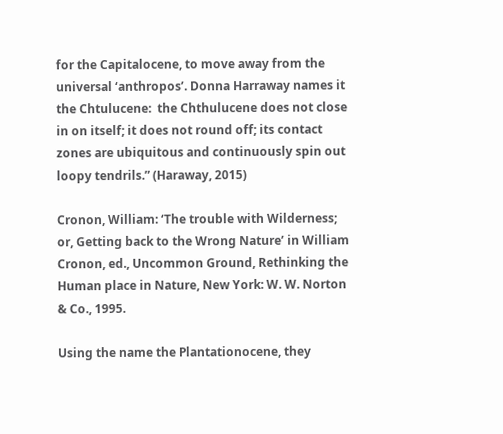for the Capitalocene, to move away from the universal ‘anthropos’. Donna Harraway names it the Chtulucene:  the Chthulucene does not close in on itself; it does not round off; its contact zones are ubiquitous and continuously spin out loopy tendrils.” (Haraway, 2015)

Cronon, William: ‘The trouble with Wilderness; or, Getting back to the Wrong Nature’ in William Cronon, ed., Uncommon Ground, Rethinking the Human place in Nature, New York: W. W. Norton & Co., 1995.

Using the name the Plantationocene, they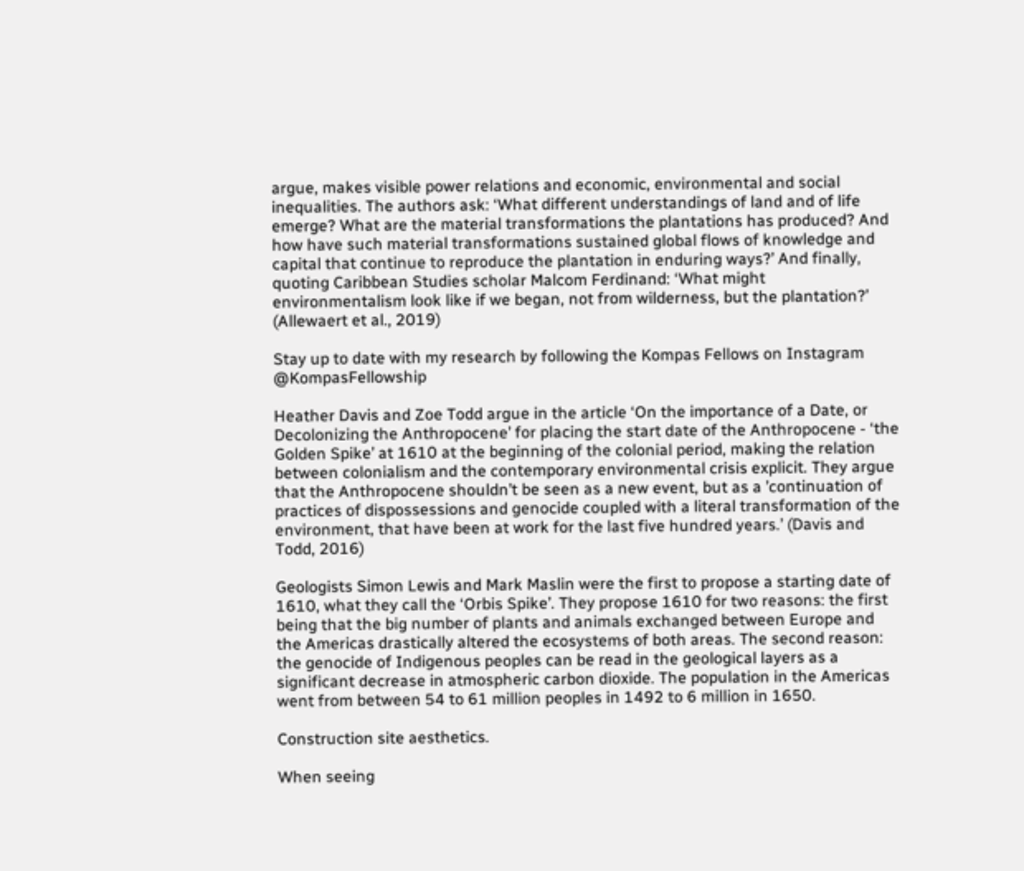argue, makes visible power relations and economic, environmental and social inequalities. The authors ask: ‘What different understandings of land and of life emerge? What are the material transformations the plantations has produced? And how have such material transformations sustained global flows of knowledge and capital that continue to reproduce the plantation in enduring ways?’ And finally, quoting Caribbean Studies scholar Malcom Ferdinand: ‘What might environmentalism look like if we began, not from wilderness, but the plantation?’ (Allewaert et al., 2019)

Stay up to date with my research by following the Kompas Fellows on Instagram @KompasFellowship

Heather Davis and Zoe Todd argue in the article ‘On the importance of a Date, or Decolonizing the Anthropocene’ for placing the start date of the Anthropocene - ‘the Golden Spike’ at 1610 at the beginning of the colonial period, making the relation between colonialism and the contemporary environmental crisis explicit. They argue that the Anthropocene shouldn’t be seen as a new event, but as a ’continuation of practices of dispossessions and genocide coupled with a literal transformation of the environment, that have been at work for the last five hundred years.’ (Davis and Todd, 2016)

Geologists Simon Lewis and Mark Maslin were the first to propose a starting date of 1610, what they call the ‘Orbis Spike’. They propose 1610 for two reasons: the first being that the big number of plants and animals exchanged between Europe and the Americas drastically altered the ecosystems of both areas. The second reason: the genocide of Indigenous peoples can be read in the geological layers as a significant decrease in atmospheric carbon dioxide. The population in the Americas went from between 54 to 61 million peoples in 1492 to 6 million in 1650.

Construction site aesthetics.

When seeing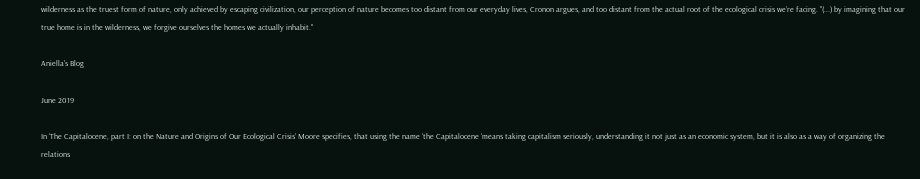wilderness as the truest form of nature, only achieved by escaping civilization, our perception of nature becomes too distant from our everyday lives, Cronon argues, and too distant from the actual root of the ecological crisis we’re facing. "(...) by imagining that our true home is in the wilderness, we forgive ourselves the homes we actually inhabit."

Aniella's Blog

June 2019

In ‘The Capitalocene, part I: on the Nature and Origins of Our Ecological Crisis’ Moore specifies, that using the name ‘the Capitalocene ‘means taking capitalism seriously, understanding it not just as an economic system, but it is also as a way of organizing the relations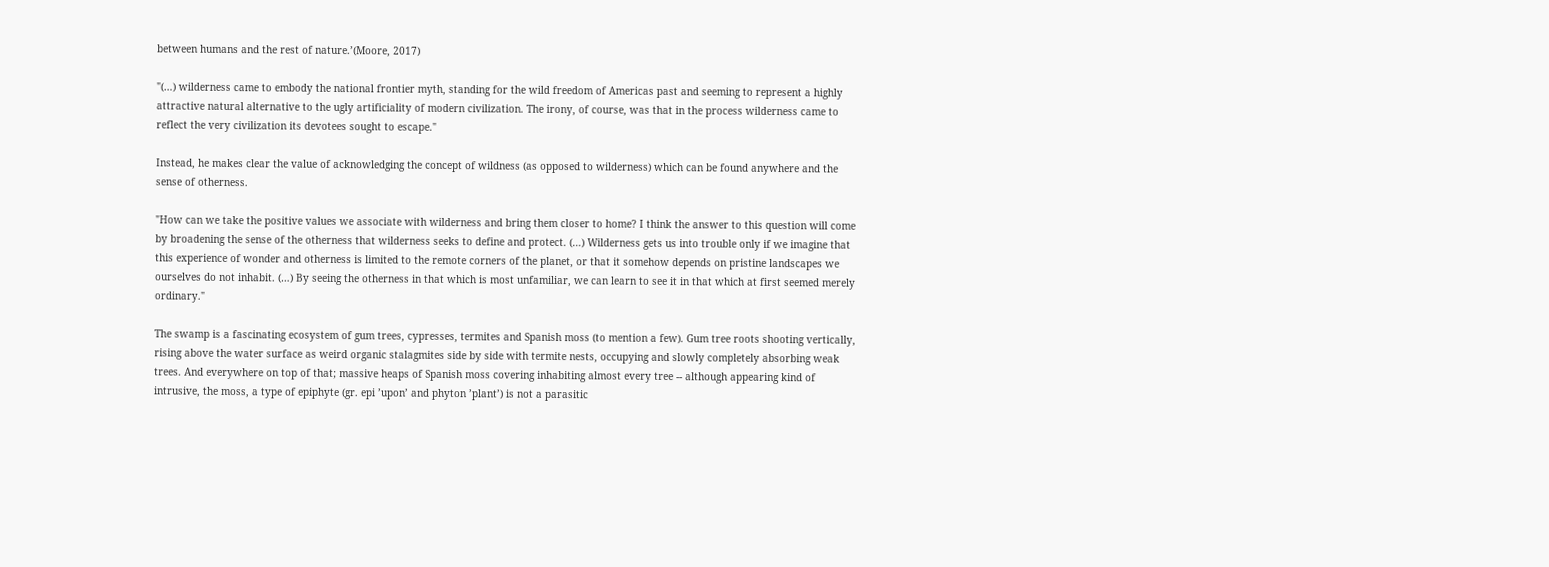between humans and the rest of nature.’(Moore, 2017)

"(…) wilderness came to embody the national frontier myth, standing for the wild freedom of Americas past and seeming to represent a highly attractive natural alternative to the ugly artificiality of modern civilization. The irony, of course, was that in the process wilderness came to reflect the very civilization its devotees sought to escape."

Instead, he makes clear the value of acknowledging the concept of wildness (as opposed to wilderness) which can be found anywhere and the sense of otherness.

"How can we take the positive values we associate with wilderness and bring them closer to home? I think the answer to this question will come by broadening the sense of the otherness that wilderness seeks to define and protect. (…) Wilderness gets us into trouble only if we imagine that this experience of wonder and otherness is limited to the remote corners of the planet, or that it somehow depends on pristine landscapes we ourselves do not inhabit. (…) By seeing the otherness in that which is most unfamiliar, we can learn to see it in that which at first seemed merely ordinary."

The swamp is a fascinating ecosystem of gum trees, cypresses, termites and Spanish moss (to mention a few). Gum tree roots shooting vertically, rising above the water surface as weird organic stalagmites side by side with termite nests, occupying and slowly completely absorbing weak trees. And everywhere on top of that; massive heaps of Spanish moss covering inhabiting almost every tree -- although appearing kind of intrusive, the moss, a type of epiphyte (gr. epi ’upon’ and phyton ’plant’) is not a parasitic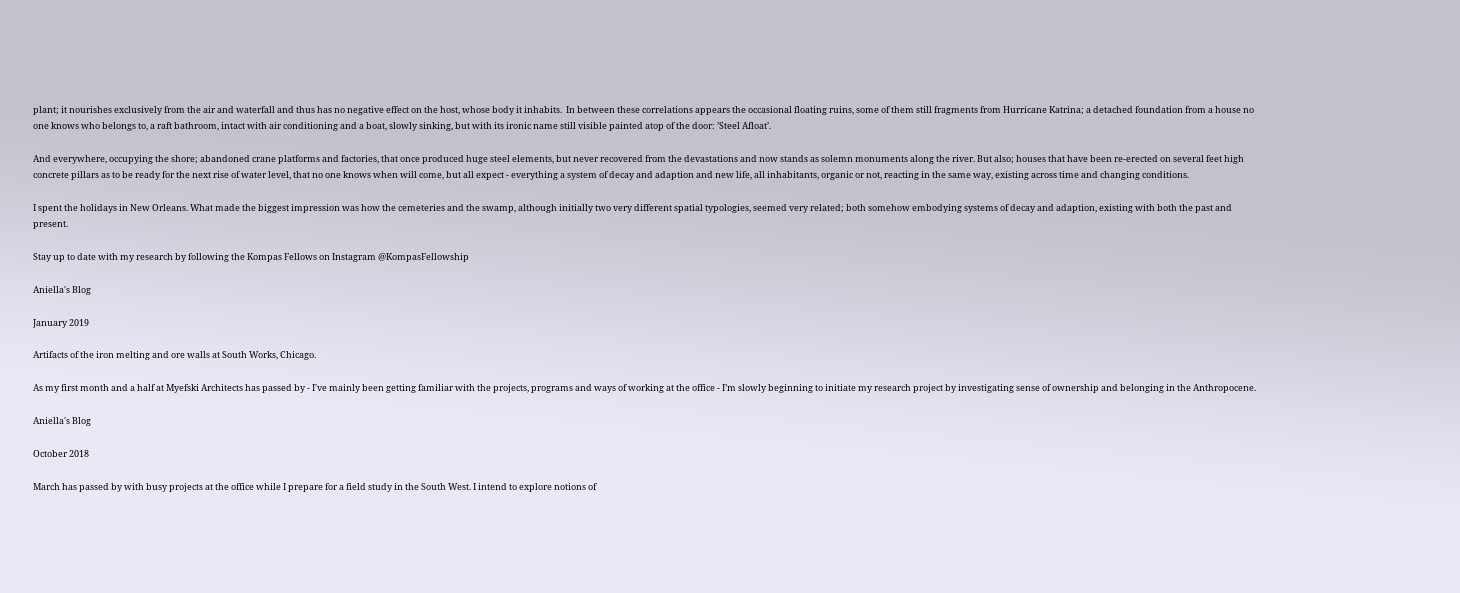plant; it nourishes exclusively from the air and waterfall and thus has no negative effect on the host, whose body it inhabits.  In between these correlations appears the occasional floating ruins, some of them still fragments from Hurricane Katrina; a detached foundation from a house no one knows who belongs to, a raft bathroom, intact with air conditioning and a boat, slowly sinking, but with its ironic name still visible painted atop of the door: ’Steel Afloat’.

And everywhere, occupying the shore; abandoned crane platforms and factories, that once produced huge steel elements, but never recovered from the devastations and now stands as solemn monuments along the river. But also; houses that have been re-erected on several feet high concrete pillars as to be ready for the next rise of water level, that no one knows when will come, but all expect - everything a system of decay and adaption and new life, all inhabitants, organic or not, reacting in the same way, existing across time and changing conditions.

I spent the holidays in New Orleans. What made the biggest impression was how the cemeteries and the swamp, although initially two very different spatial typologies, seemed very related; both somehow embodying systems of decay and adaption, existing with both the past and present.

Stay up to date with my research by following the Kompas Fellows on Instagram @KompasFellowship

Aniella's Blog

January 2019

Artifacts of the iron melting and ore walls at South Works, Chicago.

As my first month and a half at Myefski Architects has passed by - I've mainly been getting familiar with the projects, programs and ways of working at the office - I’m slowly beginning to initiate my research project by investigating sense of ownership and belonging in the Anthropocene.

Aniella's Blog

October 2018

March has passed by with busy projects at the office while I prepare for a field study in the South West. I intend to explore notions of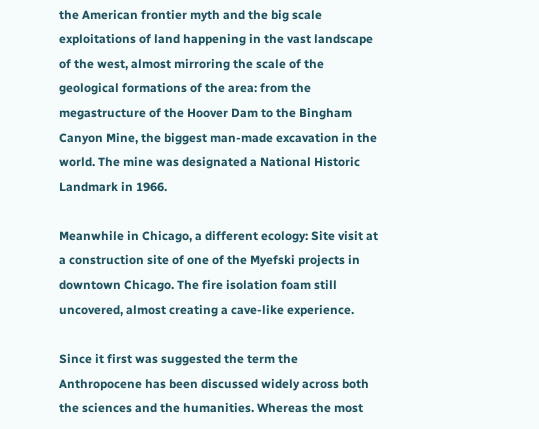the American frontier myth and the big scale exploitations of land happening in the vast landscape of the west, almost mirroring the scale of the geological formations of the area: from the megastructure of the Hoover Dam to the Bingham Canyon Mine, the biggest man-made excavation in the world. The mine was designated a National Historic Landmark in 1966.

Meanwhile in Chicago, a different ecology: Site visit at a construction site of one of the Myefski projects in downtown Chicago. The fire isolation foam still uncovered, almost creating a cave-like experience.

Since it first was suggested the term the Anthropocene has been discussed widely across both the sciences and the humanities. Whereas the most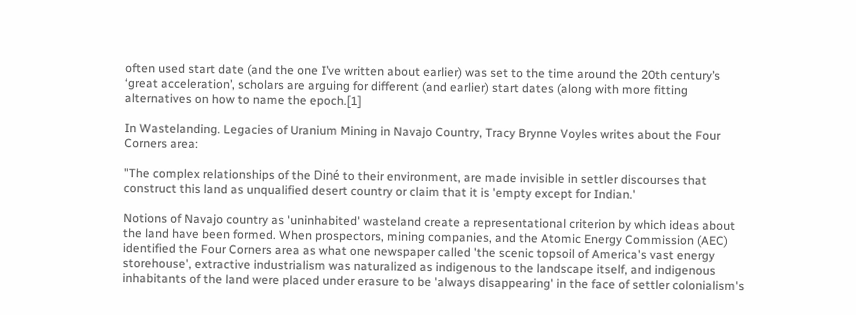often used start date (and the one I’ve written about earlier) was set to the time around the 20th century’s ‘great acceleration’, scholars are arguing for different (and earlier) start dates (along with more fitting alternatives on how to name the epoch.[1]

In Wastelanding. Legacies of Uranium Mining in Navajo Country, Tracy Brynne Voyles writes about the Four Corners area:

"The complex relationships of the Diné to their environment, are made invisible in settler discourses that construct this land as unqualified desert country or claim that it is 'empty except for Indian.'

Notions of Navajo country as 'uninhabited' wasteland create a representational criterion by which ideas about the land have been formed. When prospectors, mining companies, and the Atomic Energy Commission (AEC) identified the Four Corners area as what one newspaper called 'the scenic topsoil of America's vast energy storehouse', extractive industrialism was naturalized as indigenous to the landscape itself, and indigenous inhabitants of the land were placed under erasure to be 'always disappearing' in the face of settler colonialism's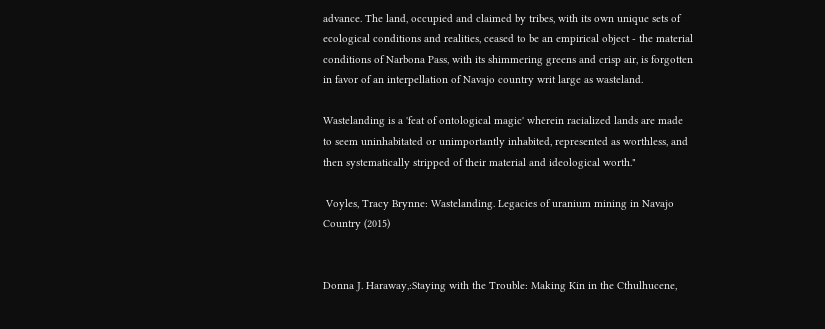advance. The land, occupied and claimed by tribes, with its own unique sets of ecological conditions and realities, ceased to be an empirical object - the material conditions of Narbona Pass, with its shimmering greens and crisp air, is forgotten in favor of an interpellation of Navajo country writ large as wasteland.

Wastelanding is a 'feat of ontological magic' wherein racialized lands are made to seem uninhabitated or unimportantly inhabited, represented as worthless, and then systematically stripped of their material and ideological worth."

 Voyles, Tracy Brynne: Wastelanding. Legacies of uranium mining in Navajo Country (2015)


Donna J. Haraway,:Staying with the Trouble: Making Kin in the Cthulhucene,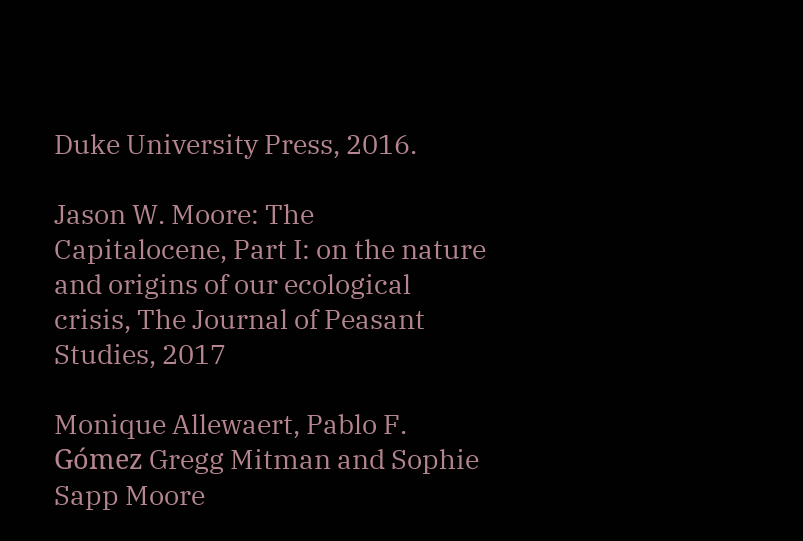Duke University Press, 2016.

Jason W. Moore: The Capitalocene, Part I: on the nature and origins of our ecological crisis, The Journal of Peasant Studies, 2017

Monique Allewaert, Pablo F. Gómez Gregg Mitman and Sophie Sapp Moore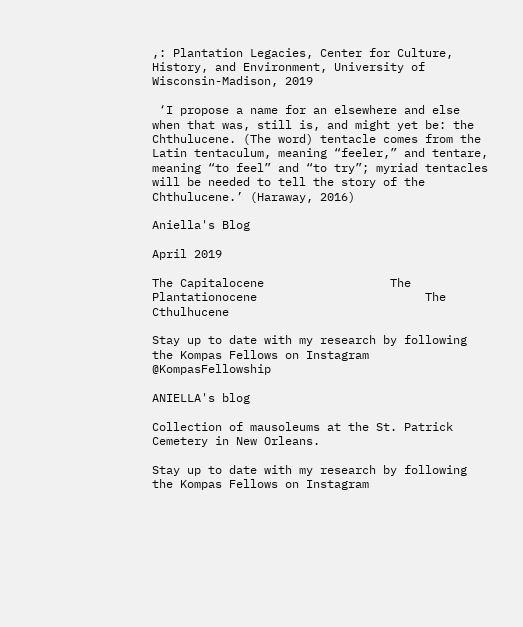,: Plantation Legacies, Center for Culture, History, and Environment, University of Wisconsin-Madison, 2019

 ‘I propose a name for an elsewhere and else when that was, still is, and might yet be: the Chthulucene. (The word) tentacle comes from the Latin tentaculum, meaning “feeler,” and tentare, meaning “to feel” and “to try”; myriad tentacles will be needed to tell the story of the Chthulucene.’ (Haraway, 2016)

Aniella's Blog

April 2019

The Capitalocene                  The Plantationocene                        The Cthulhucene

Stay up to date with my research by following the Kompas Fellows on Instagram @KompasFellowship

ANIELLA's blog

Collection of mausoleums at the St. Patrick Cemetery in New Orleans.

Stay up to date with my research by following the Kompas Fellows on Instagram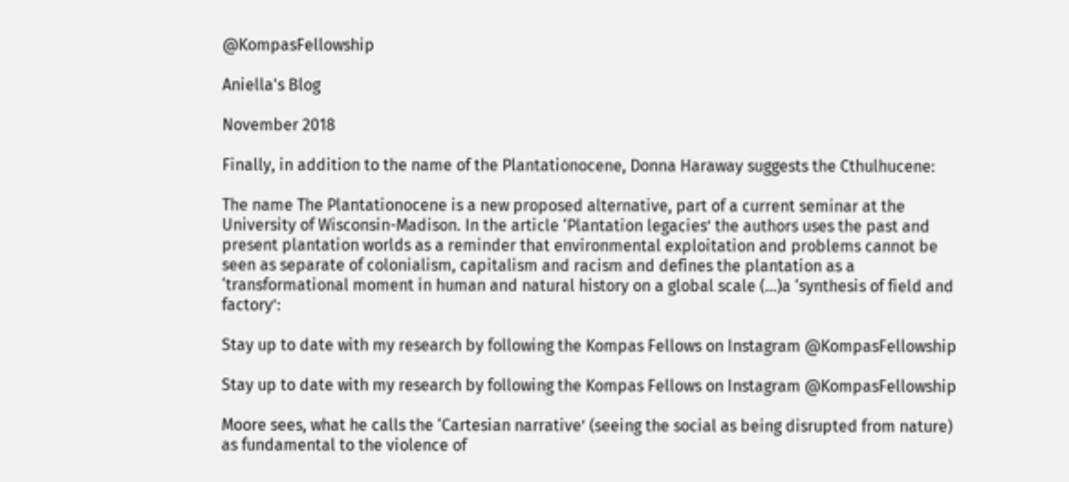@KompasFellowship

Aniella's Blog

November 2018

Finally, in addition to the name of the Plantationocene, Donna Haraway suggests the Cthulhucene:

The name The Plantationocene is a new proposed alternative, part of a current seminar at the University of Wisconsin-Madison. In the article ‘Plantation legacies’ the authors uses the past and present plantation worlds as a reminder that environmental exploitation and problems cannot be seen as separate of colonialism, capitalism and racism and defines the plantation as a ‘transformational moment in human and natural history on a global scale (…)a ‘synthesis of field and factory’:

Stay up to date with my research by following the Kompas Fellows on Instagram @KompasFellowship

Stay up to date with my research by following the Kompas Fellows on Instagram @KompasFellowship

Moore sees, what he calls the ‘Cartesian narrative’ (seeing the social as being disrupted from nature) as fundamental to the violence of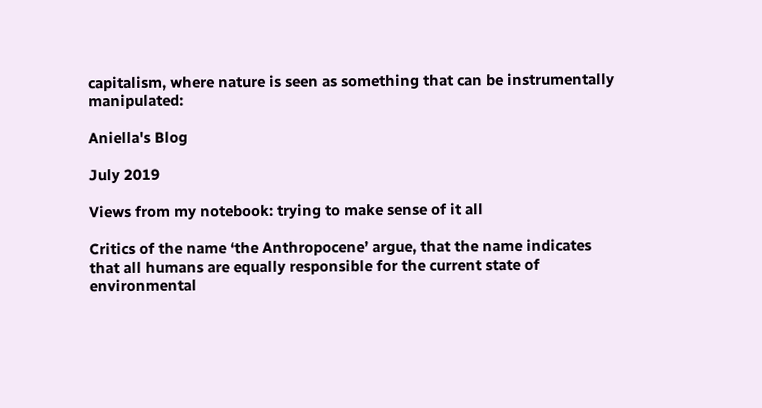capitalism, where nature is seen as something that can be instrumentally manipulated:

Aniella's Blog

July 2019

Views from my notebook: trying to make sense of it all

Critics of the name ‘the Anthropocene’ argue, that the name indicates that all humans are equally responsible for the current state of environmental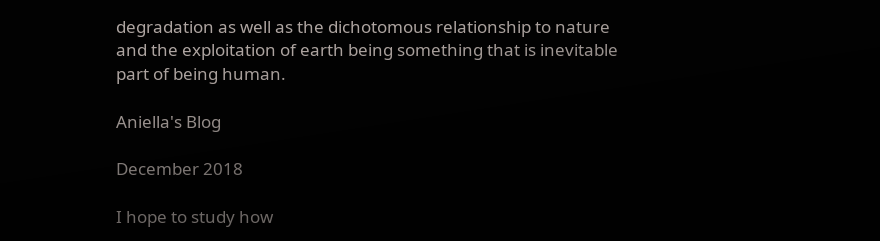degradation as well as the dichotomous relationship to nature and the exploitation of earth being something that is inevitable part of being human.

Aniella's Blog

December 2018

I hope to study how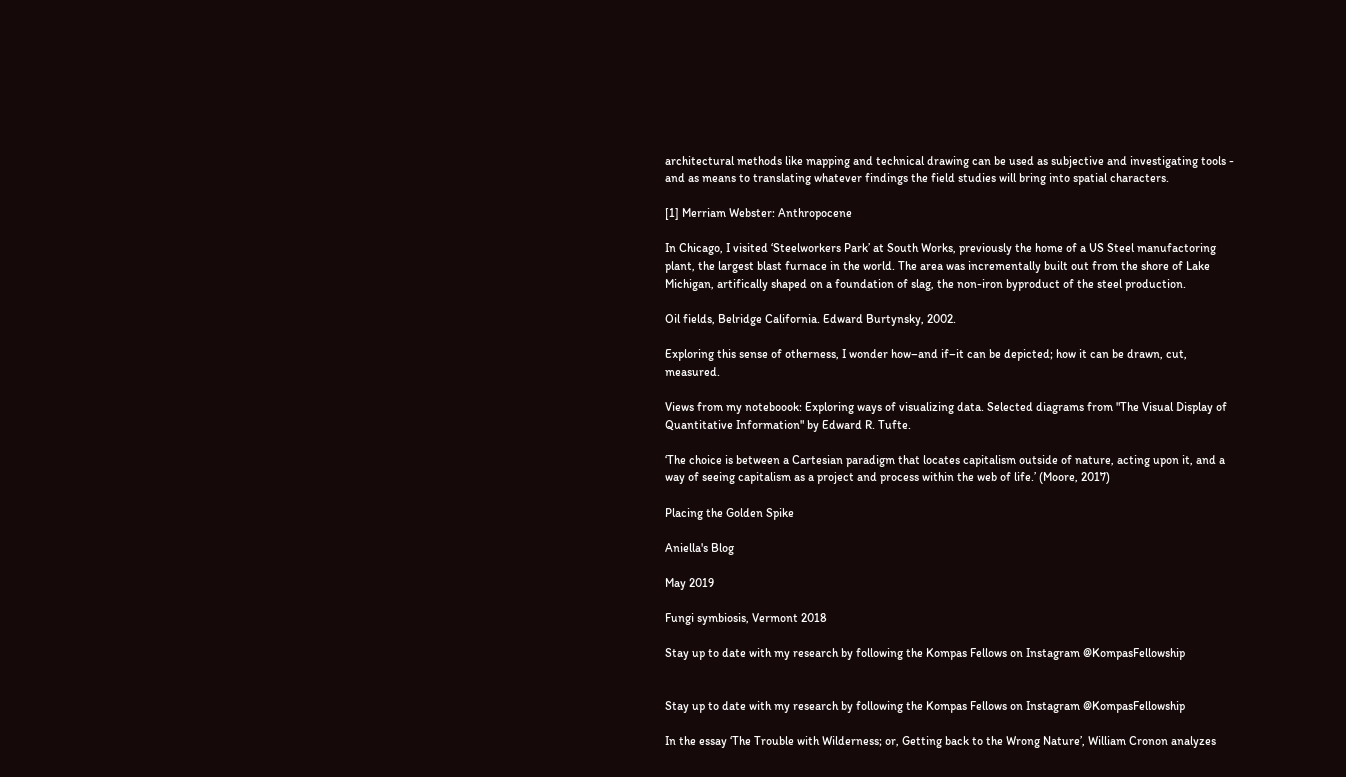architectural methods like mapping and technical drawing can be used as subjective and investigating tools - and as means to translating whatever findings the field studies will bring into spatial characters.

[1] Merriam Webster: Anthropocene

In Chicago, I visited ‘Steelworkers Park’ at South Works, previously the home of a US Steel manufactoring plant, the largest blast furnace in the world. The area was incrementally built out from the shore of Lake Michigan, artifically shaped on a foundation of slag, the non-iron byproduct of the steel production.

Oil fields, Belridge California. Edward Burtynsky, 2002.

Exploring this sense of otherness, I wonder how–and if–it can be depicted; how it can be drawn, cut, measured.

Views from my noteboook: Exploring ways of visualizing data. Selected diagrams from "The Visual Display of Quantitative Information" by Edward R. Tufte.

‘The choice is between a Cartesian paradigm that locates capitalism outside of nature, acting upon it, and a way of seeing capitalism as a project and process within the web of life.’ (Moore, 2017)

Placing the Golden Spike

Aniella's Blog

May 2019

Fungi symbiosis, Vermont 2018

Stay up to date with my research by following the Kompas Fellows on Instagram @KompasFellowship


Stay up to date with my research by following the Kompas Fellows on Instagram @KompasFellowship

In the essay ‘The Trouble with Wilderness; or, Getting back to the Wrong Nature’, William Cronon analyzes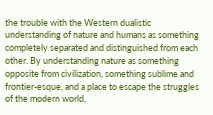the trouble with the Western dualistic understanding of nature and humans as something completely separated and distinguished from each other. By understanding nature as something opposite from civilization, something sublime and frontier-esque, and a place to escape the struggles of the modern world,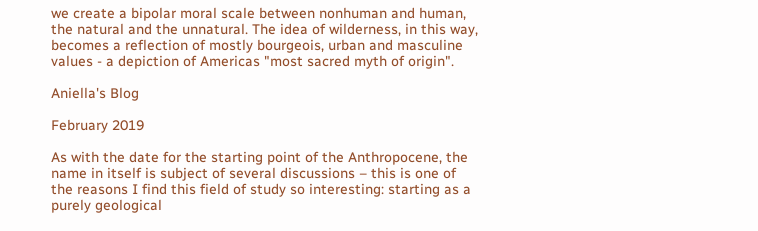we create a bipolar moral scale between nonhuman and human, the natural and the unnatural. The idea of wilderness, in this way, becomes a reflection of mostly bourgeois, urban and masculine values - a depiction of Americas "most sacred myth of origin".

Aniella's Blog

February 2019

As with the date for the starting point of the Anthropocene, the name in itself is subject of several discussions – this is one of the reasons I find this field of study so interesting: starting as a purely geological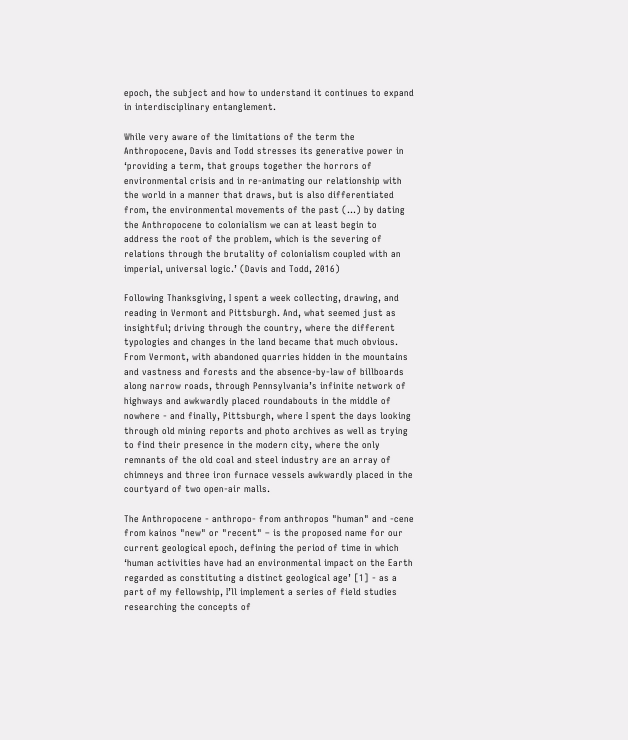epoch, the subject and how to understand it continues to expand in interdisciplinary entanglement.

While very aware of the limitations of the term the Anthropocene, Davis and Todd stresses its generative power in ‘providing a term, that groups together the horrors of environmental crisis and in re-animating our relationship with the world in a manner that draws, but is also differentiated from, the environmental movements of the past (…) by dating the Anthropocene to colonialism we can at least begin to address the root of the problem, which is the severing of relations through the brutality of colonialism coupled with an imperial, universal logic.’ (Davis and Todd, 2016)

Following Thanksgiving, I spent a week collecting, drawing, and reading in Vermont and Pittsburgh. And, what seemed just as insightful; driving through the country, where the different typologies and changes in the land became that much obvious. From Vermont, with abandoned quarries hidden in the mountains and vastness and forests and the absence-by-law of billboards along narrow roads, through Pennsylvania’s infinite network of highways and awkwardly placed roundabouts in the middle of nowhere - and finally, Pittsburgh, where I spent the days looking through old mining reports and photo archives as well as trying to find their presence in the modern city, where the only remnants of the old coal and steel industry are an array of chimneys and three iron furnace vessels awkwardly placed in the courtyard of two open-air malls.

The Anthropocene - anthropo- from anthropos "human" and -cene from kainos "new" or "recent" – is the proposed name for our current geological epoch, defining the period of time in which ‘human activities have had an environmental impact on the Earth regarded as constituting a distinct geological age’ [1] - as a part of my fellowship, I’ll implement a series of field studies researching the concepts of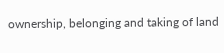ownership, belonging and taking of land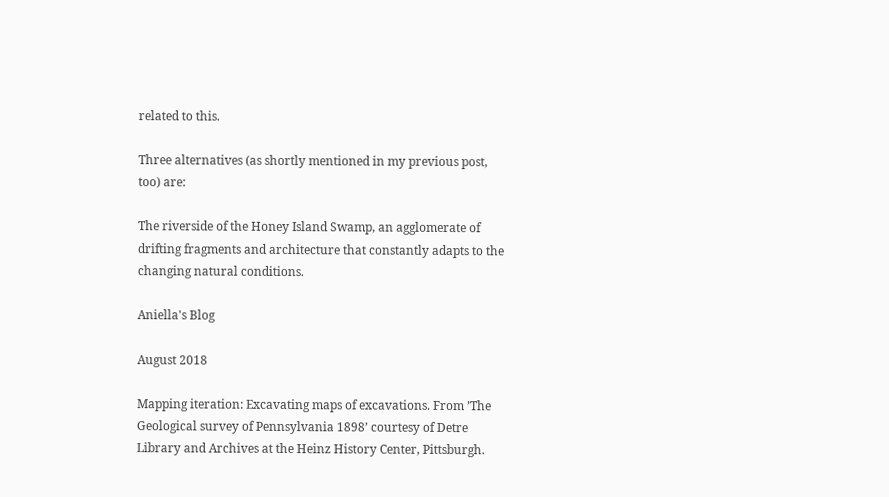related to this.

Three alternatives (as shortly mentioned in my previous post, too) are:

The riverside of the Honey Island Swamp, an agglomerate of drifting fragments and architecture that constantly adapts to the changing natural conditions.

Aniella's Blog

August 2018

Mapping iteration: Excavating maps of excavations. From ’The Geological survey of Pennsylvania 1898’ courtesy of Detre Library and Archives at the Heinz History Center, Pittsburgh.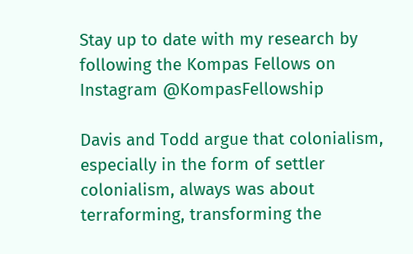Stay up to date with my research by following the Kompas Fellows on Instagram @KompasFellowship

Davis and Todd argue that colonialism, especially in the form of settler colonialism, always was about terraforming, transforming the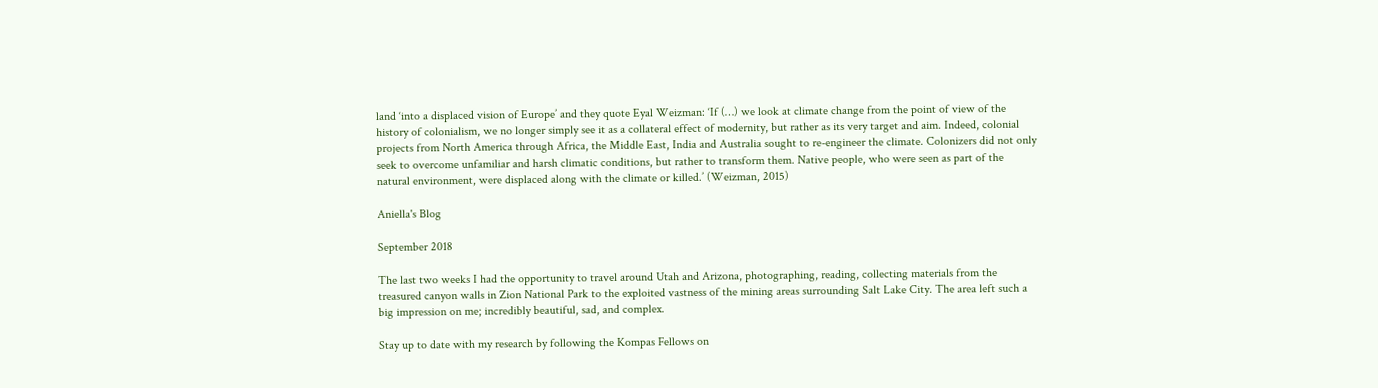land ‘into a displaced vision of Europe’ and they quote Eyal Weizman: ‘If (…) we look at climate change from the point of view of the history of colonialism, we no longer simply see it as a collateral effect of modernity, but rather as its very target and aim. Indeed, colonial projects from North America through Africa, the Middle East, India and Australia sought to re-engineer the climate. Colonizers did not only seek to overcome unfamiliar and harsh climatic conditions, but rather to transform them. Native people, who were seen as part of the natural environment, were displaced along with the climate or killed.’ (Weizman, 2015)

Aniella's Blog

September 2018

The last two weeks I had the opportunity to travel around Utah and Arizona, photographing, reading, collecting materials from the treasured canyon walls in Zion National Park to the exploited vastness of the mining areas surrounding Salt Lake City. The area left such a big impression on me; incredibly beautiful, sad, and complex.

Stay up to date with my research by following the Kompas Fellows on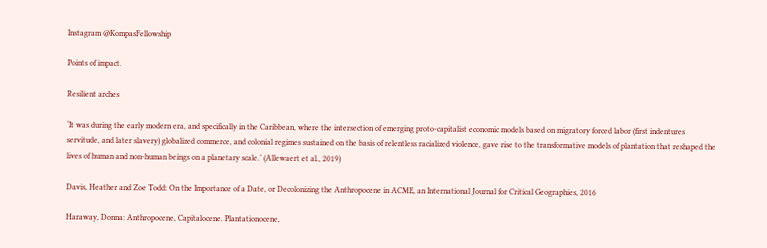Instagram @KompasFellowship

Points of impact.

Resilient arches

‘It was during the early modern era, and specifically in the Caribbean, where the intersection of emerging proto-capitalist economic models based on migratory forced labor (first indentures servitude, and later slavery) globalized commerce, and colonial regimes sustained on the basis of relentless racialized violence, gave rise to the transformative models of plantation that reshaped the lives of human and non-human beings on a planetary scale.’ (Allewaert et al., 2019)

Davis, Heather and Zoe Todd: On the Importance of a Date, or Decolonizing the Anthropocene in ACME, an International Journal for Critical Geographies, 2016

Haraway, Donna: Anthropocene, Capitalocene. Plantationocene,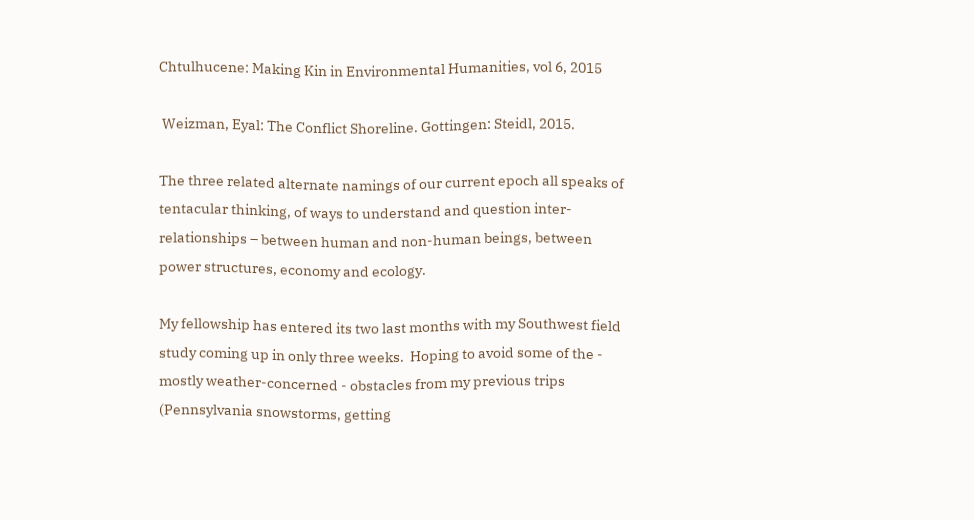Chtulhucene: Making Kin in Environmental Humanities, vol 6, 2015

 Weizman, Eyal: The Conflict Shoreline. Gottingen: Steidl, 2015.

The three related alternate namings of our current epoch all speaks of tentacular thinking, of ways to understand and question inter-relationships – between human and non-human beings, between power structures, economy and ecology.

My fellowship has entered its two last months with my Southwest field study coming up in only three weeks.  Hoping to avoid some of the - mostly weather-concerned - obstacles from my previous trips (Pennsylvania snowstorms, getting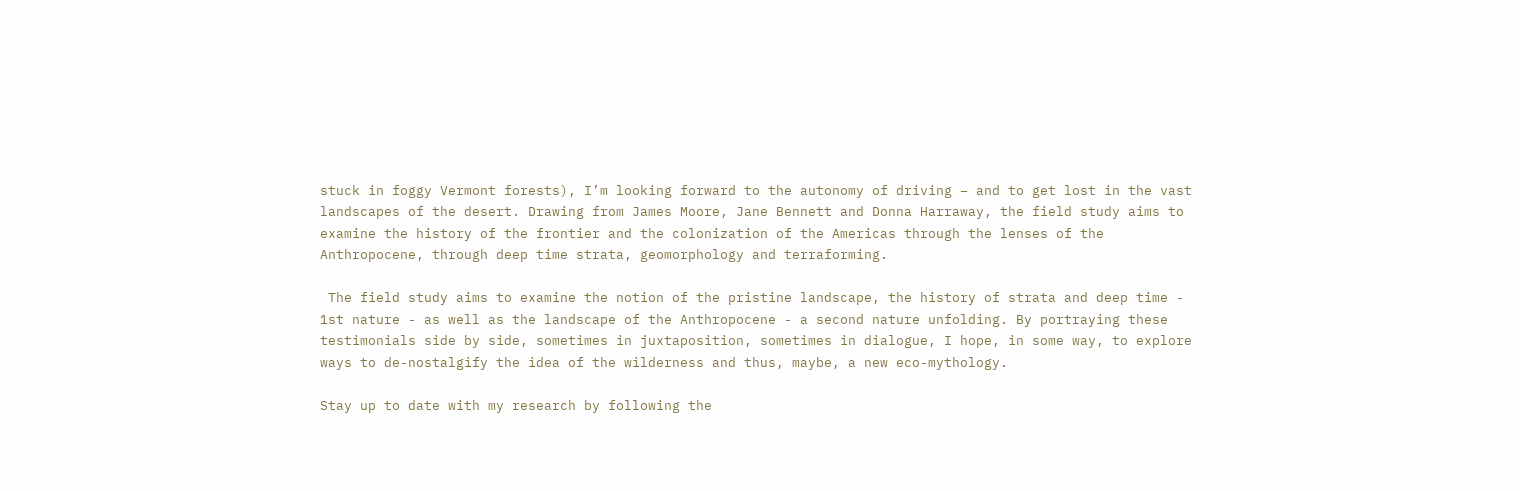stuck in foggy Vermont forests), I’m looking forward to the autonomy of driving – and to get lost in the vast landscapes of the desert. Drawing from James Moore, Jane Bennett and Donna Harraway, the field study aims to examine the history of the frontier and the colonization of the Americas through the lenses of the Anthropocene, through deep time strata, geomorphology and terraforming.

 The field study aims to examine the notion of the pristine landscape, the history of strata and deep time - 1st nature - as well as the landscape of the Anthropocene - a second nature unfolding. By portraying these testimonials side by side, sometimes in juxtaposition, sometimes in dialogue, I hope, in some way, to explore ways to de-nostalgify the idea of the wilderness and thus, maybe, a new eco-mythology.

Stay up to date with my research by following the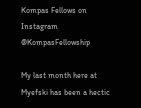Kompas Fellows on Instagram @KompasFellowship

My last month here at Myefski has been a hectic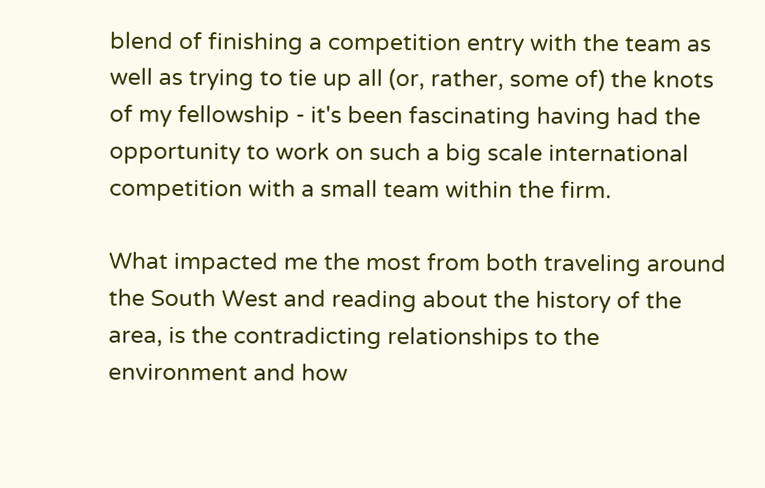blend of finishing a competition entry with the team as well as trying to tie up all (or, rather, some of) the knots of my fellowship - it's been fascinating having had the opportunity to work on such a big scale international competition with a small team within the firm.

What impacted me the most from both traveling around the South West and reading about the history of the area, is the contradicting relationships to the environment and how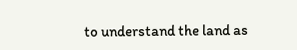to understand the land as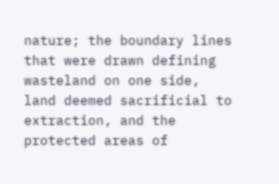nature; the boundary lines that were drawn defining wasteland on one side, land deemed sacrificial to extraction, and the protected areas of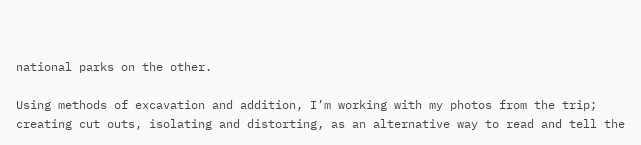national parks on the other.

Using methods of excavation and addition, I’m working with my photos from the trip; creating cut outs, isolating and distorting, as an alternative way to read and tell the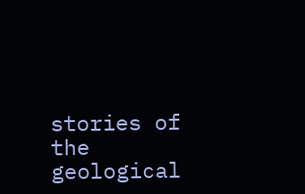stories of the geological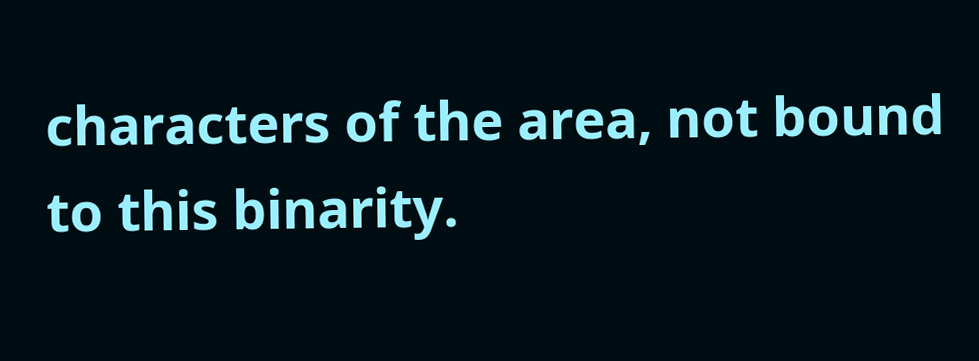characters of the area, not bound to this binarity.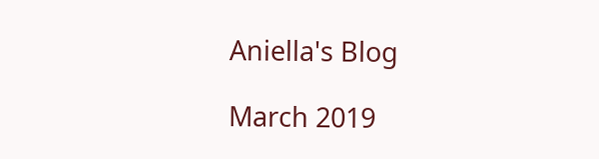Aniella's Blog

March 2019